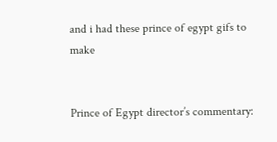and i had these prince of egypt gifs to make


Prince of Egypt director’s commentary: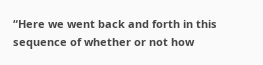“Here we went back and forth in this sequence of whether or not how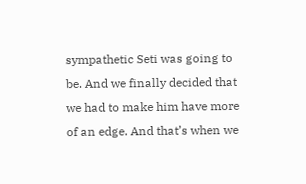sympathetic Seti was going to be. And we finally decided that we had to make him have more of an edge. And that’s when we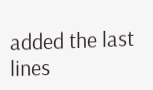added the last lines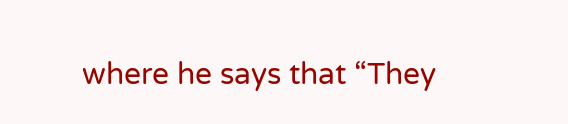where he says that “They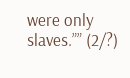were only slaves.”” (2/?)